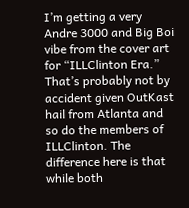I’m getting a very Andre 3000 and Big Boi vibe from the cover art for “ILLClinton Era.” That’s probably not by accident given OutKast hail from Atlanta and so do the members of ILLClinton. The difference here is that while both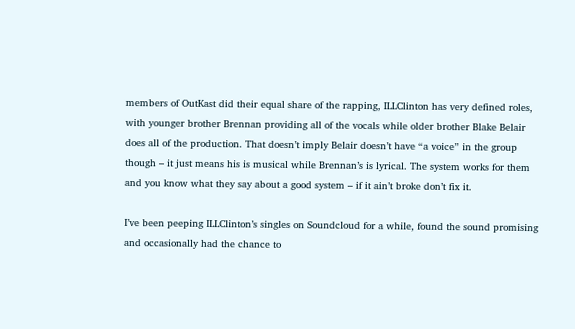members of OutKast did their equal share of the rapping, ILLClinton has very defined roles, with younger brother Brennan providing all of the vocals while older brother Blake Belair does all of the production. That doesn’t imply Belair doesn’t have “a voice” in the group though – it just means his is musical while Brennan’s is lyrical. The system works for them and you know what they say about a good system – if it ain’t broke don’t fix it.

I’ve been peeping ILLClinton’s singles on Soundcloud for a while, found the sound promising and occasionally had the chance to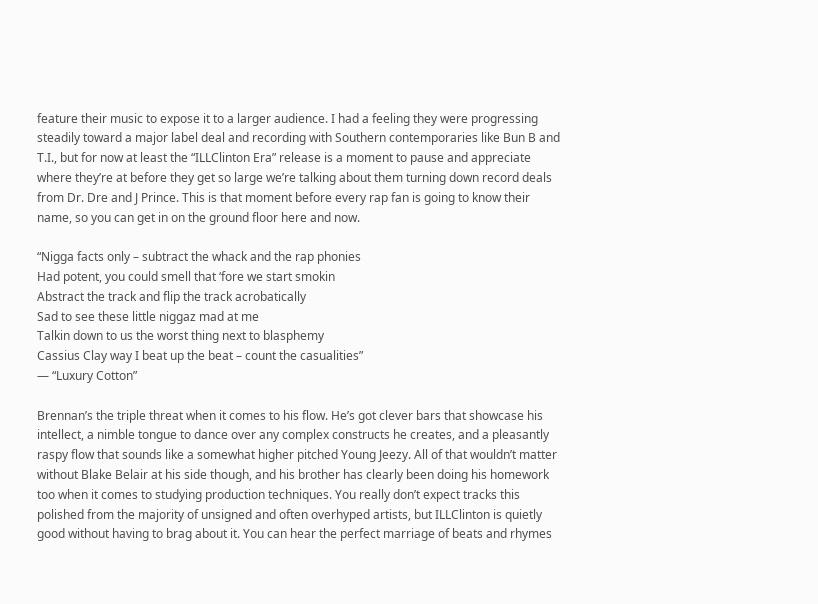feature their music to expose it to a larger audience. I had a feeling they were progressing steadily toward a major label deal and recording with Southern contemporaries like Bun B and T.I., but for now at least the “ILLClinton Era” release is a moment to pause and appreciate where they’re at before they get so large we’re talking about them turning down record deals from Dr. Dre and J Prince. This is that moment before every rap fan is going to know their name, so you can get in on the ground floor here and now.

“Nigga facts only – subtract the whack and the rap phonies
Had potent, you could smell that ‘fore we start smokin
Abstract the track and flip the track acrobatically
Sad to see these little niggaz mad at me
Talkin down to us the worst thing next to blasphemy
Cassius Clay way I beat up the beat – count the casualities”
— “Luxury Cotton”

Brennan’s the triple threat when it comes to his flow. He’s got clever bars that showcase his intellect, a nimble tongue to dance over any complex constructs he creates, and a pleasantly raspy flow that sounds like a somewhat higher pitched Young Jeezy. All of that wouldn’t matter without Blake Belair at his side though, and his brother has clearly been doing his homework too when it comes to studying production techniques. You really don’t expect tracks this polished from the majority of unsigned and often overhyped artists, but ILLClinton is quietly good without having to brag about it. You can hear the perfect marriage of beats and rhymes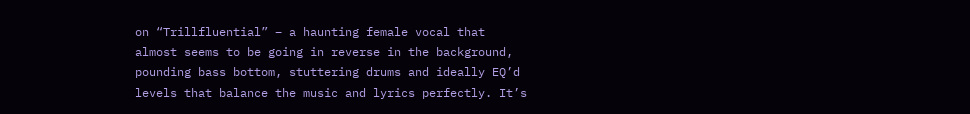on “Trillfluential” – a haunting female vocal that almost seems to be going in reverse in the background, pounding bass bottom, stuttering drums and ideally EQ’d levels that balance the music and lyrics perfectly. It’s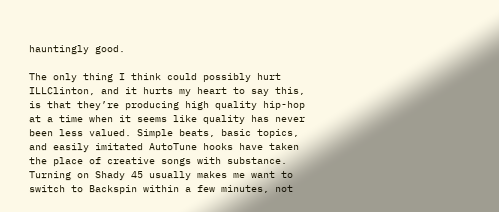hauntingly good.

The only thing I think could possibly hurt ILLClinton, and it hurts my heart to say this, is that they’re producing high quality hip-hop at a time when it seems like quality has never been less valued. Simple beats, basic topics, and easily imitated AutoTune hooks have taken the place of creative songs with substance. Turning on Shady 45 usually makes me want to switch to Backspin within a few minutes, not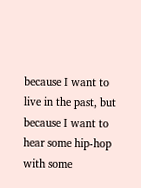because I want to live in the past, but because I want to hear some hip-hop with some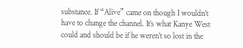substance. If “Alive” came on though I wouldn’t have to change the channel. It’s what Kanye West could and should be if he weren’t so lost in the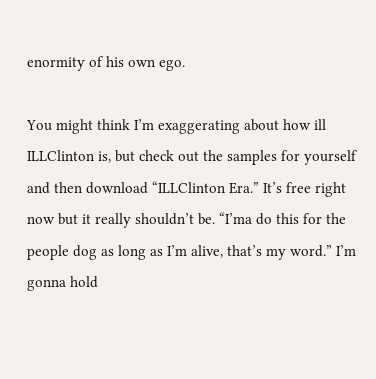enormity of his own ego.

You might think I’m exaggerating about how ill ILLClinton is, but check out the samples for yourself and then download “ILLClinton Era.” It’s free right now but it really shouldn’t be. “I’ma do this for the people dog as long as I’m alive, that’s my word.” I’m gonna hold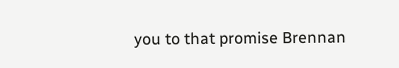you to that promise Brennan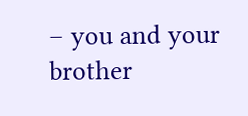– you and your brother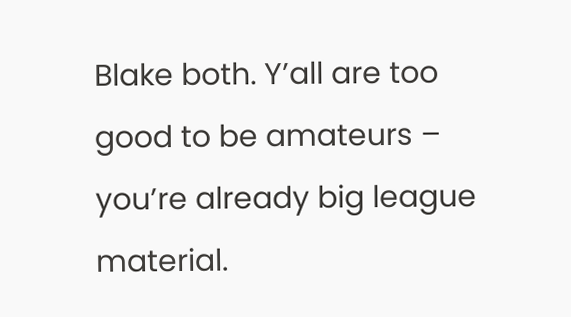Blake both. Y’all are too good to be amateurs – you’re already big league material.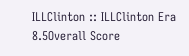ILLClinton :: ILLClinton Era
8.5Overall Score